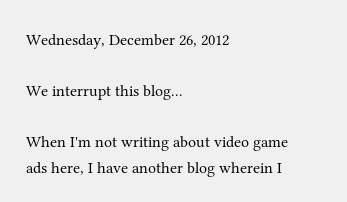Wednesday, December 26, 2012

We interrupt this blog...

When I'm not writing about video game ads here, I have another blog wherein I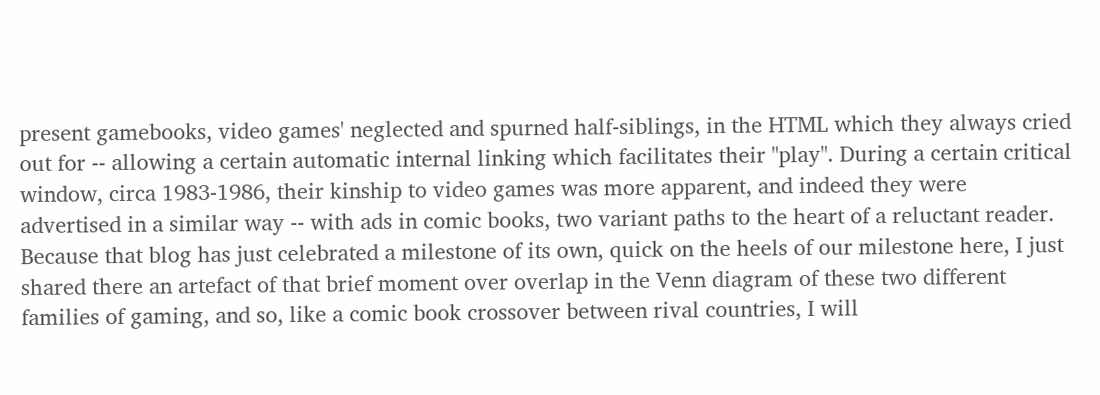present gamebooks, video games' neglected and spurned half-siblings, in the HTML which they always cried out for -- allowing a certain automatic internal linking which facilitates their "play". During a certain critical window, circa 1983-1986, their kinship to video games was more apparent, and indeed they were advertised in a similar way -- with ads in comic books, two variant paths to the heart of a reluctant reader.
Because that blog has just celebrated a milestone of its own, quick on the heels of our milestone here, I just shared there an artefact of that brief moment over overlap in the Venn diagram of these two different families of gaming, and so, like a comic book crossover between rival countries, I will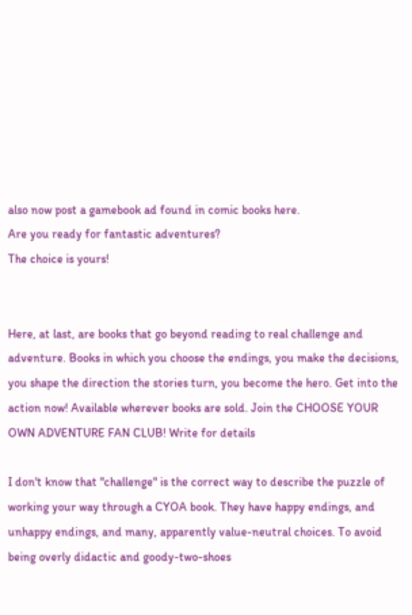also now post a gamebook ad found in comic books here.
Are you ready for fantastic adventures?
The choice is yours!


Here, at last, are books that go beyond reading to real challenge and adventure. Books in which you choose the endings, you make the decisions, you shape the direction the stories turn, you become the hero. Get into the action now! Available wherever books are sold. Join the CHOOSE YOUR OWN ADVENTURE FAN CLUB! Write for details

I don't know that "challenge" is the correct way to describe the puzzle of working your way through a CYOA book. They have happy endings, and unhappy endings, and many, apparently value-neutral choices. To avoid being overly didactic and goody-two-shoes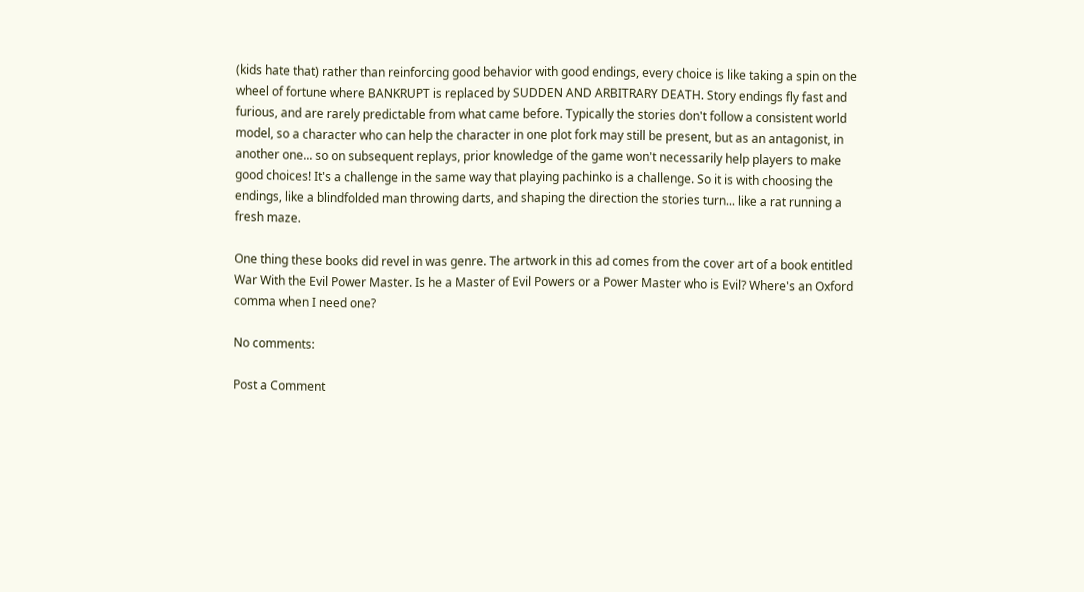(kids hate that) rather than reinforcing good behavior with good endings, every choice is like taking a spin on the wheel of fortune where BANKRUPT is replaced by SUDDEN AND ARBITRARY DEATH. Story endings fly fast and furious, and are rarely predictable from what came before. Typically the stories don't follow a consistent world model, so a character who can help the character in one plot fork may still be present, but as an antagonist, in another one... so on subsequent replays, prior knowledge of the game won't necessarily help players to make good choices! It's a challenge in the same way that playing pachinko is a challenge. So it is with choosing the endings, like a blindfolded man throwing darts, and shaping the direction the stories turn... like a rat running a fresh maze.

One thing these books did revel in was genre. The artwork in this ad comes from the cover art of a book entitled War With the Evil Power Master. Is he a Master of Evil Powers or a Power Master who is Evil? Where's an Oxford comma when I need one?

No comments:

Post a Comment